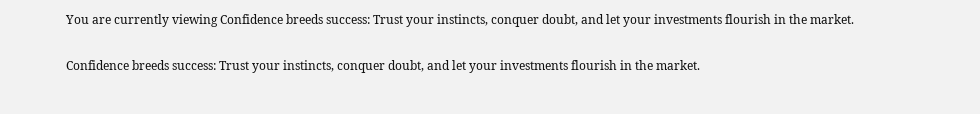You are currently viewing Confidence breeds success: Trust your instincts, conquer doubt, and let your investments flourish in the market.

Confidence breeds success: Trust your instincts, conquer doubt, and let your investments flourish in the market.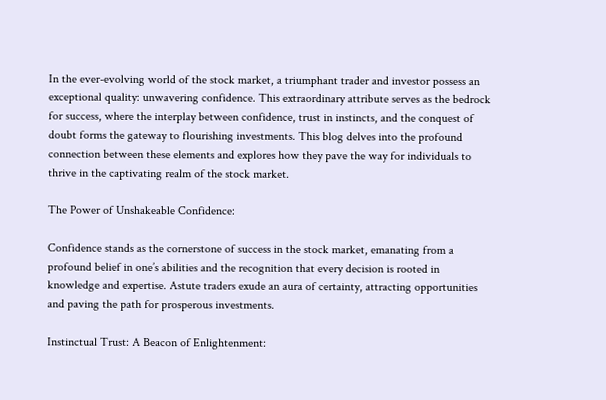In the ever-evolving world of the stock market, a triumphant trader and investor possess an exceptional quality: unwavering confidence. This extraordinary attribute serves as the bedrock for success, where the interplay between confidence, trust in instincts, and the conquest of doubt forms the gateway to flourishing investments. This blog delves into the profound connection between these elements and explores how they pave the way for individuals to thrive in the captivating realm of the stock market.

The Power of Unshakeable Confidence:

Confidence stands as the cornerstone of success in the stock market, emanating from a profound belief in one’s abilities and the recognition that every decision is rooted in knowledge and expertise. Astute traders exude an aura of certainty, attracting opportunities and paving the path for prosperous investments.

Instinctual Trust: A Beacon of Enlightenment: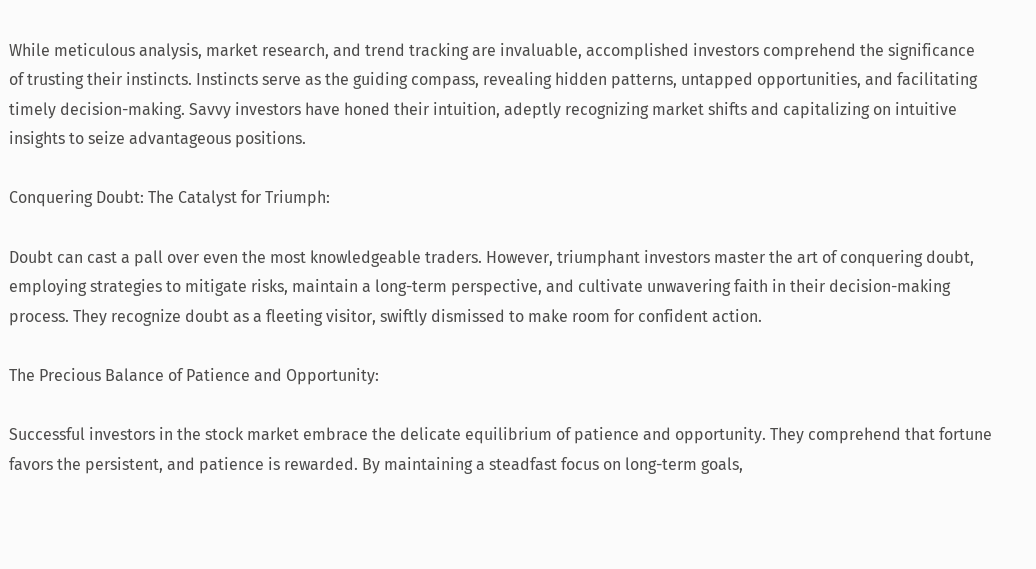While meticulous analysis, market research, and trend tracking are invaluable, accomplished investors comprehend the significance of trusting their instincts. Instincts serve as the guiding compass, revealing hidden patterns, untapped opportunities, and facilitating timely decision-making. Savvy investors have honed their intuition, adeptly recognizing market shifts and capitalizing on intuitive insights to seize advantageous positions.

Conquering Doubt: The Catalyst for Triumph:

Doubt can cast a pall over even the most knowledgeable traders. However, triumphant investors master the art of conquering doubt, employing strategies to mitigate risks, maintain a long-term perspective, and cultivate unwavering faith in their decision-making process. They recognize doubt as a fleeting visitor, swiftly dismissed to make room for confident action.

The Precious Balance of Patience and Opportunity:

Successful investors in the stock market embrace the delicate equilibrium of patience and opportunity. They comprehend that fortune favors the persistent, and patience is rewarded. By maintaining a steadfast focus on long-term goals,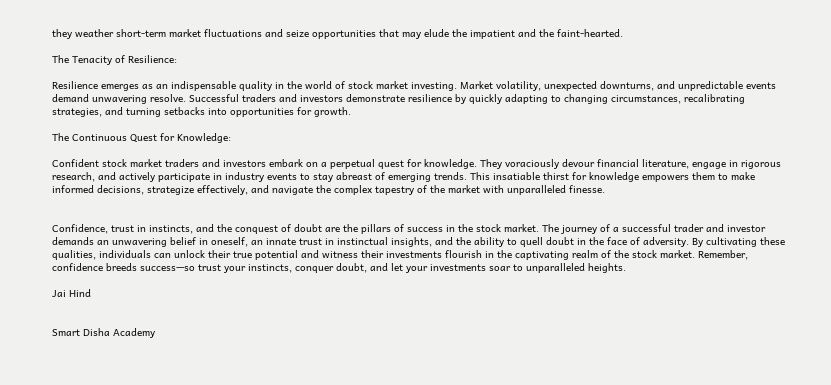they weather short-term market fluctuations and seize opportunities that may elude the impatient and the faint-hearted.

The Tenacity of Resilience:

Resilience emerges as an indispensable quality in the world of stock market investing. Market volatility, unexpected downturns, and unpredictable events demand unwavering resolve. Successful traders and investors demonstrate resilience by quickly adapting to changing circumstances, recalibrating strategies, and turning setbacks into opportunities for growth.

The Continuous Quest for Knowledge:

Confident stock market traders and investors embark on a perpetual quest for knowledge. They voraciously devour financial literature, engage in rigorous research, and actively participate in industry events to stay abreast of emerging trends. This insatiable thirst for knowledge empowers them to make informed decisions, strategize effectively, and navigate the complex tapestry of the market with unparalleled finesse.


Confidence, trust in instincts, and the conquest of doubt are the pillars of success in the stock market. The journey of a successful trader and investor demands an unwavering belief in oneself, an innate trust in instinctual insights, and the ability to quell doubt in the face of adversity. By cultivating these qualities, individuals can unlock their true potential and witness their investments flourish in the captivating realm of the stock market. Remember, confidence breeds success—so trust your instincts, conquer doubt, and let your investments soar to unparalleled heights.

Jai Hind


Smart Disha Academy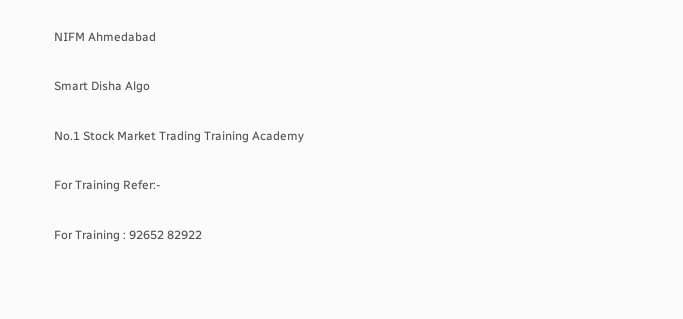NIFM Ahmedabad

Smart Disha Algo

No.1 Stock Market Trading Training Academy

For Training Refer:-

For Training : 92652 82922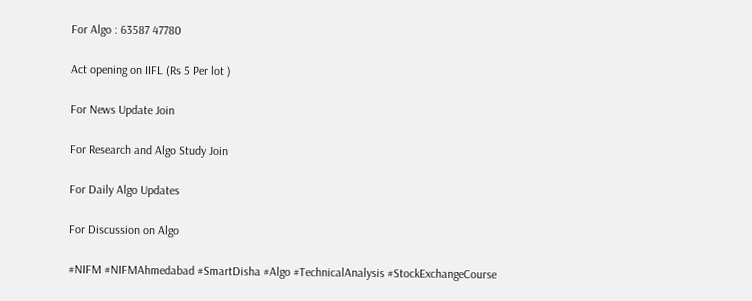For Algo : 63587 47780

Act opening on IIFL (Rs 5 Per lot )

For News Update Join

For Research and Algo Study Join

For Daily Algo Updates

For Discussion on Algo

#NIFM #NIFMAhmedabad #SmartDisha #Algo #TechnicalAnalysis #StockExchangeCourse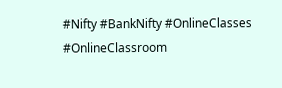#Nifty #BankNifty #OnlineClasses #OnlineClassroom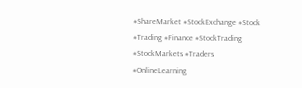#ShareMarket #StockExchange #Stock #Trading #Finance #StockTrading #StockMarkets #Traders #OnlineLearning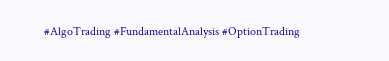#AlgoTrading #FundamentalAnalysis #OptionTrading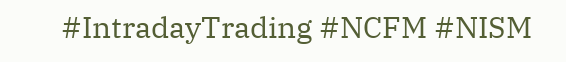#IntradayTrading #NCFM #NISM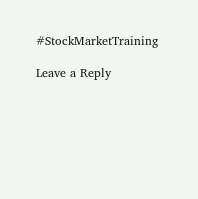#StockMarketTraining

Leave a Reply